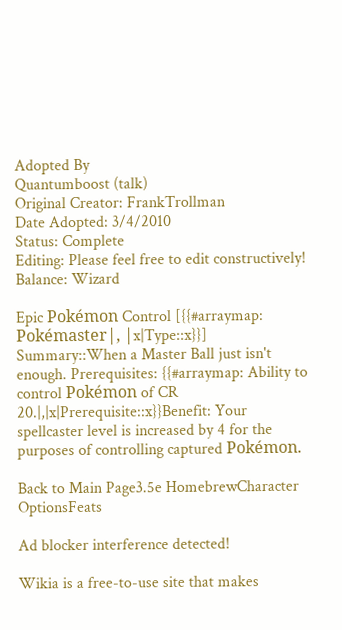Adopted By
Quantumboost (talk)
Original Creator: FrankTrollman
Date Adopted: 3/4/2010
Status: Complete
Editing: Please feel free to edit constructively!
Balance: Wizard

Epic Pokémon Control [{{#arraymap: Pokémaster|, |x|Type::x}}] Summary::When a Master Ball just isn't enough. Prerequisites: {{#arraymap: Ability to control Pokémon of CR 20.|,|x|Prerequisite::x}}Benefit: Your spellcaster level is increased by 4 for the purposes of controlling captured Pokémon.

Back to Main Page3.5e HomebrewCharacter OptionsFeats

Ad blocker interference detected!

Wikia is a free-to-use site that makes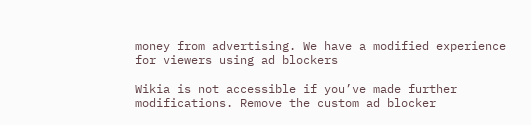money from advertising. We have a modified experience for viewers using ad blockers

Wikia is not accessible if you’ve made further modifications. Remove the custom ad blocker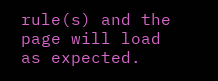rule(s) and the page will load as expected.